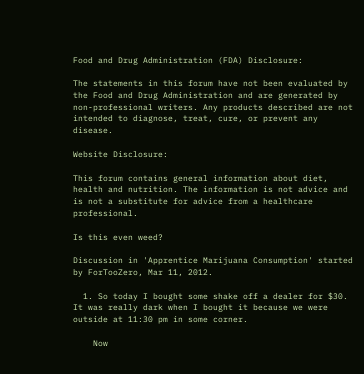Food and Drug Administration (FDA) Disclosure:

The statements in this forum have not been evaluated by the Food and Drug Administration and are generated by non-professional writers. Any products described are not intended to diagnose, treat, cure, or prevent any disease.

Website Disclosure:

This forum contains general information about diet, health and nutrition. The information is not advice and is not a substitute for advice from a healthcare professional.

Is this even weed?

Discussion in 'Apprentice Marijuana Consumption' started by ForTooZero, Mar 11, 2012.

  1. So today I bought some shake off a dealer for $30. It was really dark when I bought it because we were outside at 11:30 pm in some corner.

    Now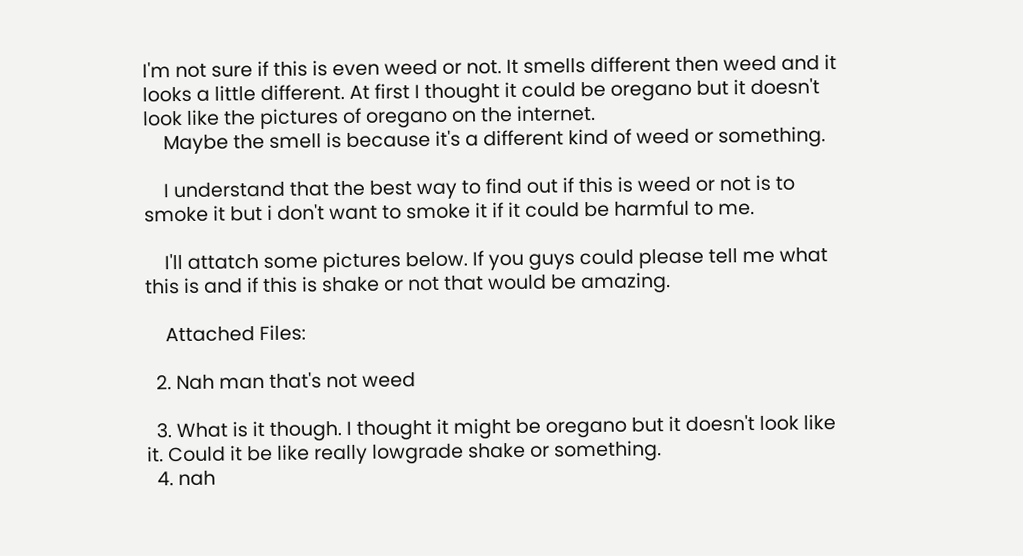I'm not sure if this is even weed or not. It smells different then weed and it looks a little different. At first I thought it could be oregano but it doesn't look like the pictures of oregano on the internet.
    Maybe the smell is because it's a different kind of weed or something.

    I understand that the best way to find out if this is weed or not is to smoke it but i don't want to smoke it if it could be harmful to me.

    I'll attatch some pictures below. If you guys could please tell me what this is and if this is shake or not that would be amazing.

    Attached Files:

  2. Nah man that's not weed

  3. What is it though. I thought it might be oregano but it doesn't look like it. Could it be like really lowgrade shake or something.
  4. nah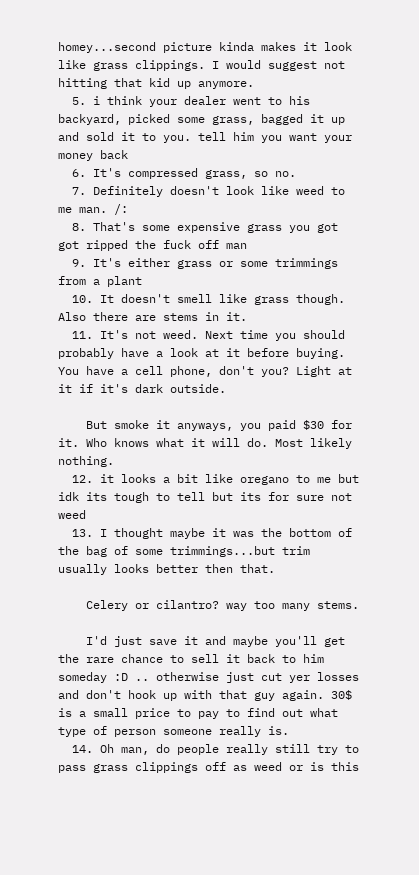homey...second picture kinda makes it look like grass clippings. I would suggest not hitting that kid up anymore.
  5. i think your dealer went to his backyard, picked some grass, bagged it up and sold it to you. tell him you want your money back
  6. It's compressed grass, so no.
  7. Definitely doesn't look like weed to me man. /:
  8. That's some expensive grass you got got ripped the fuck off man
  9. It's either grass or some trimmings from a plant
  10. It doesn't smell like grass though. Also there are stems in it.
  11. It's not weed. Next time you should probably have a look at it before buying. You have a cell phone, don't you? Light at it if it's dark outside.

    But smoke it anyways, you paid $30 for it. Who knows what it will do. Most likely nothing.
  12. it looks a bit like oregano to me but idk its tough to tell but its for sure not weed
  13. I thought maybe it was the bottom of the bag of some trimmings...but trim usually looks better then that.

    Celery or cilantro? way too many stems.

    I'd just save it and maybe you'll get the rare chance to sell it back to him someday :D .. otherwise just cut yer losses and don't hook up with that guy again. 30$ is a small price to pay to find out what type of person someone really is.
  14. Oh man, do people really still try to pass grass clippings off as weed or is this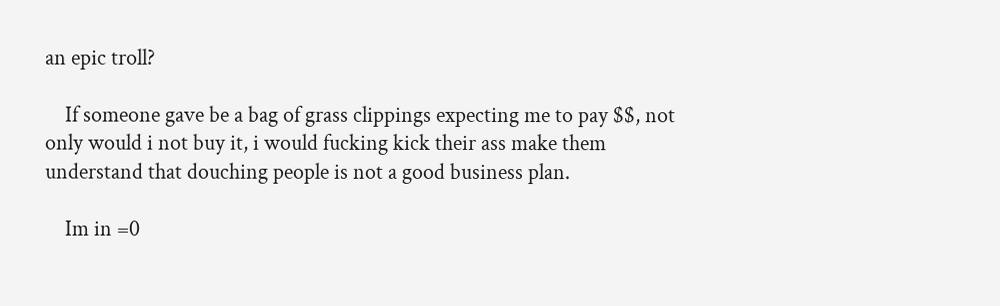an epic troll?

    If someone gave be a bag of grass clippings expecting me to pay $$, not only would i not buy it, i would fucking kick their ass make them understand that douching people is not a good business plan.

    Im in =0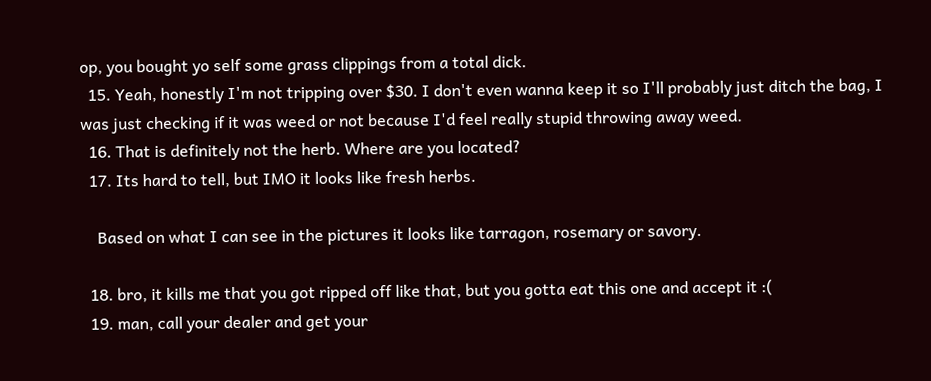op, you bought yo self some grass clippings from a total dick.
  15. Yeah, honestly I'm not tripping over $30. I don't even wanna keep it so I'll probably just ditch the bag, I was just checking if it was weed or not because I'd feel really stupid throwing away weed.
  16. That is definitely not the herb. Where are you located?
  17. Its hard to tell, but IMO it looks like fresh herbs.

    Based on what I can see in the pictures it looks like tarragon, rosemary or savory.

  18. bro, it kills me that you got ripped off like that, but you gotta eat this one and accept it :(
  19. man, call your dealer and get your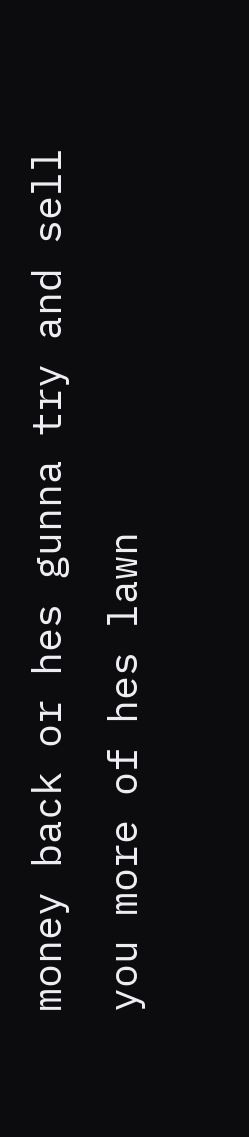money back or hes gunna try and sell you more of hes lawn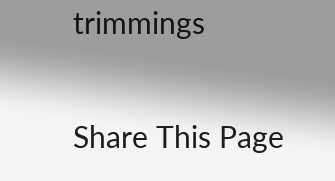trimmings

Share This Page